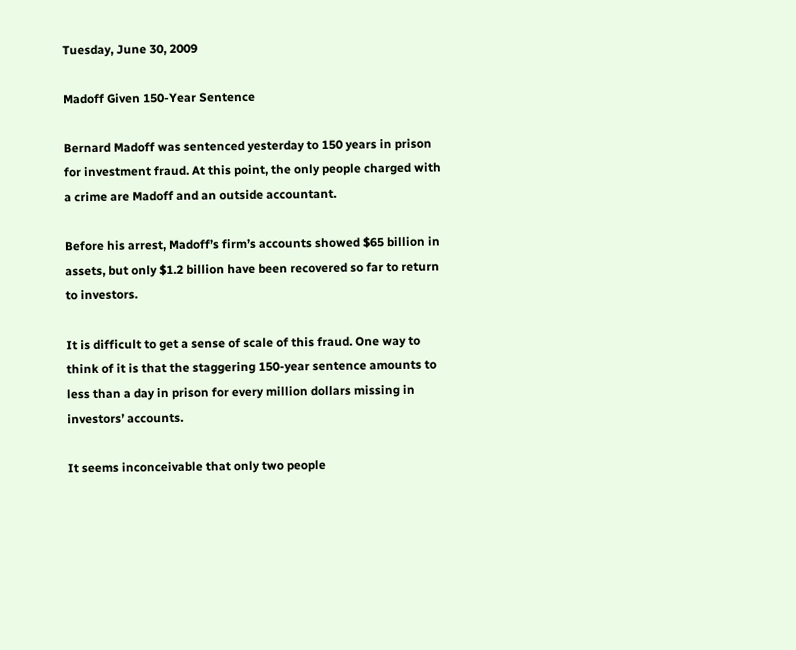Tuesday, June 30, 2009

Madoff Given 150-Year Sentence

Bernard Madoff was sentenced yesterday to 150 years in prison for investment fraud. At this point, the only people charged with a crime are Madoff and an outside accountant.

Before his arrest, Madoff’s firm’s accounts showed $65 billion in assets, but only $1.2 billion have been recovered so far to return to investors.

It is difficult to get a sense of scale of this fraud. One way to think of it is that the staggering 150-year sentence amounts to less than a day in prison for every million dollars missing in investors’ accounts.

It seems inconceivable that only two people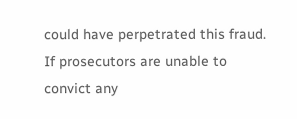could have perpetrated this fraud. If prosecutors are unable to convict any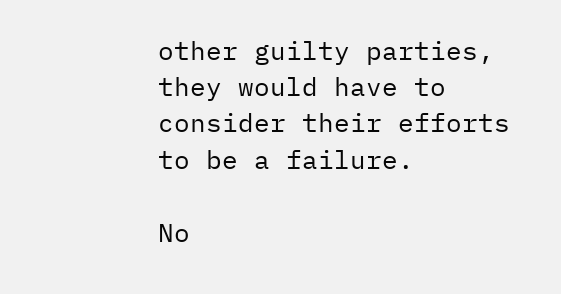other guilty parties, they would have to consider their efforts to be a failure.

No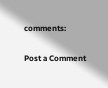comments:

Post a Comment